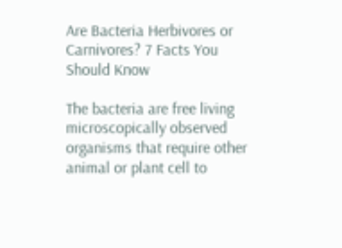Are Bacteria Herbivores or Carnivores? 7 Facts You Should Know

The bacteria are free living microscopically observed organisms that require other animal or plant cell to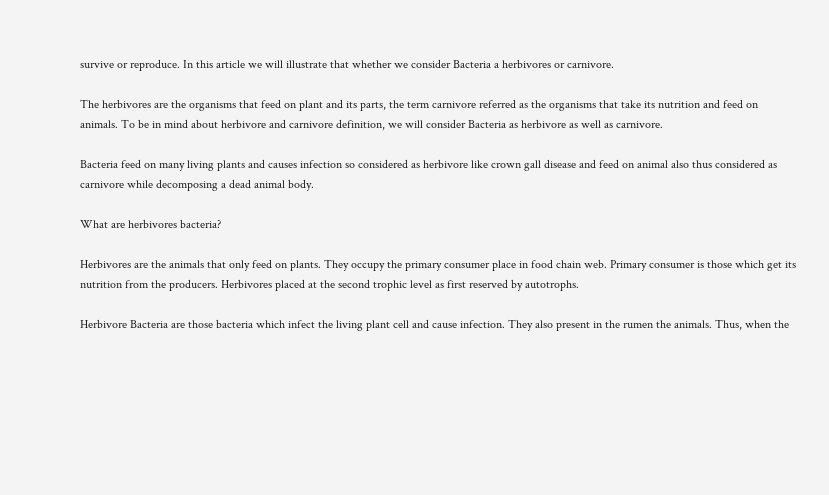survive or reproduce. In this article we will illustrate that whether we consider Bacteria a herbivores or carnivore.

The herbivores are the organisms that feed on plant and its parts, the term carnivore referred as the organisms that take its nutrition and feed on animals. To be in mind about herbivore and carnivore definition, we will consider Bacteria as herbivore as well as carnivore.

Bacteria feed on many living plants and causes infection so considered as herbivore like crown gall disease and feed on animal also thus considered as carnivore while decomposing a dead animal body.

What are herbivores bacteria?

Herbivores are the animals that only feed on plants. They occupy the primary consumer place in food chain web. Primary consumer is those which get its nutrition from the producers. Herbivores placed at the second trophic level as first reserved by autotrophs.

Herbivore Bacteria are those bacteria which infect the living plant cell and cause infection. They also present in the rumen the animals. Thus, when the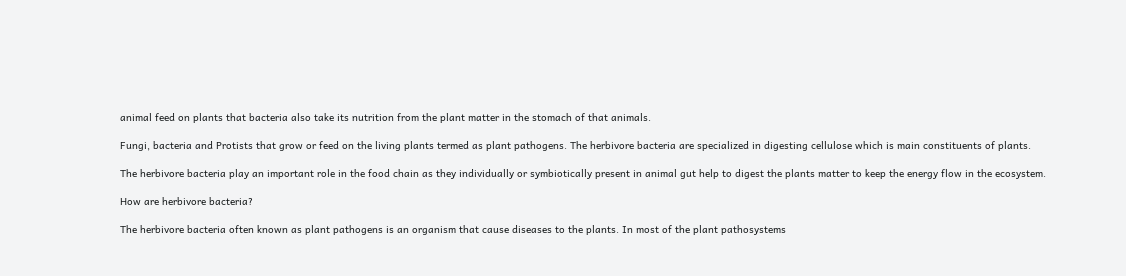animal feed on plants that bacteria also take its nutrition from the plant matter in the stomach of that animals.

Fungi, bacteria and Protists that grow or feed on the living plants termed as plant pathogens. The herbivore bacteria are specialized in digesting cellulose which is main constituents of plants.

The herbivore bacteria play an important role in the food chain as they individually or symbiotically present in animal gut help to digest the plants matter to keep the energy flow in the ecosystem.

How are herbivore bacteria?

The herbivore bacteria often known as plant pathogens is an organism that cause diseases to the plants. In most of the plant pathosystems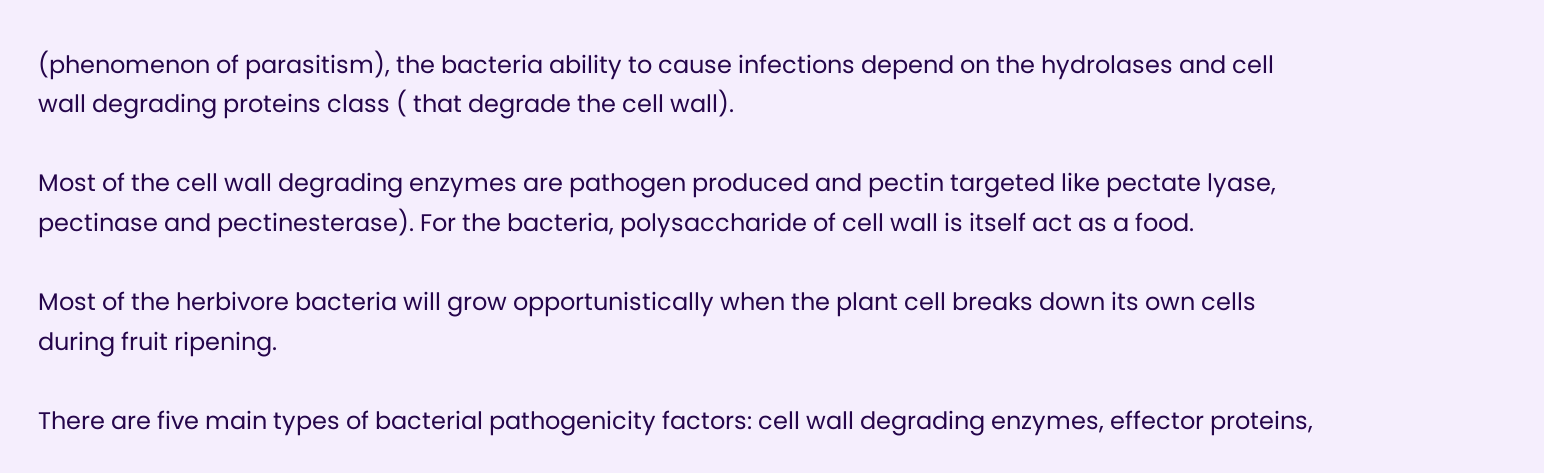(phenomenon of parasitism), the bacteria ability to cause infections depend on the hydrolases and cell wall degrading proteins class ( that degrade the cell wall).

Most of the cell wall degrading enzymes are pathogen produced and pectin targeted like pectate lyase, pectinase and pectinesterase). For the bacteria, polysaccharide of cell wall is itself act as a food.

Most of the herbivore bacteria will grow opportunistically when the plant cell breaks down its own cells during fruit ripening.

There are five main types of bacterial pathogenicity factors: cell wall degrading enzymes, effector proteins,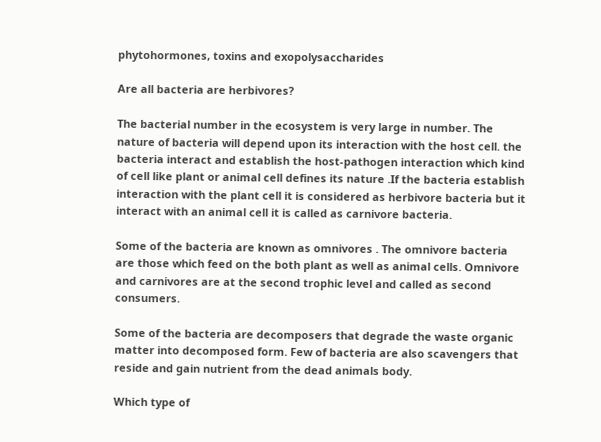phytohormones, toxins and exopolysaccharides

Are all bacteria are herbivores?

The bacterial number in the ecosystem is very large in number. The nature of bacteria will depend upon its interaction with the host cell. the bacteria interact and establish the host-pathogen interaction which kind of cell like plant or animal cell defines its nature .If the bacteria establish interaction with the plant cell it is considered as herbivore bacteria but it interact with an animal cell it is called as carnivore bacteria.

Some of the bacteria are known as omnivores . The omnivore bacteria are those which feed on the both plant as well as animal cells. Omnivore and carnivores are at the second trophic level and called as second consumers.

Some of the bacteria are decomposers that degrade the waste organic matter into decomposed form. Few of bacteria are also scavengers that reside and gain nutrient from the dead animals body.

Which type of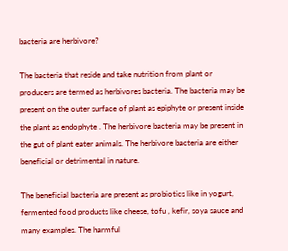bacteria are herbivore?

The bacteria that reside and take nutrition from plant or producers are termed as herbivores bacteria. The bacteria may be present on the outer surface of plant as epiphyte or present inside the plant as endophyte . The herbivore bacteria may be present in the gut of plant eater animals. The herbivore bacteria are either beneficial or detrimental in nature.

The beneficial bacteria are present as probiotics like in yogurt, fermented food products like cheese, tofu , kefir, soya sauce and many examples. The harmful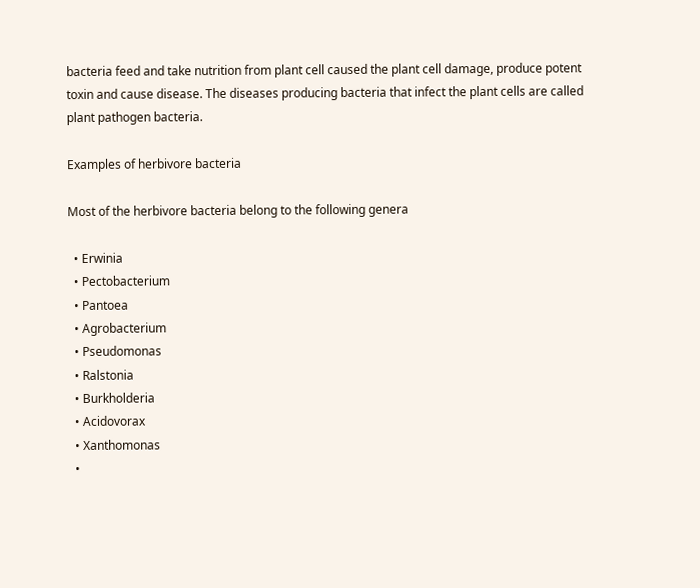bacteria feed and take nutrition from plant cell caused the plant cell damage, produce potent toxin and cause disease. The diseases producing bacteria that infect the plant cells are called plant pathogen bacteria.

Examples of herbivore bacteria

Most of the herbivore bacteria belong to the following genera

  • Erwinia
  • Pectobacterium
  • Pantoea
  • Agrobacterium
  • Pseudomonas
  • Ralstonia
  • Burkholderia
  • Acidovorax
  • Xanthomonas
  •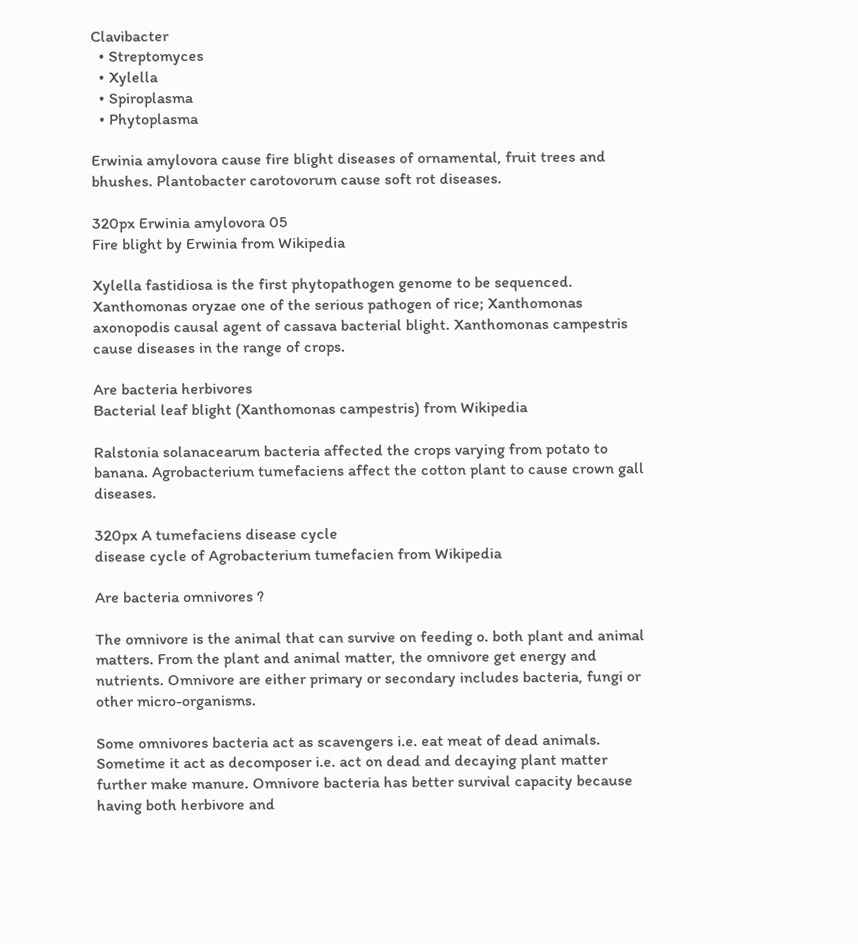Clavibacter
  • Streptomyces
  • Xylella
  • Spiroplasma
  • Phytoplasma

Erwinia amylovora cause fire blight diseases of ornamental, fruit trees and bhushes. Plantobacter carotovorum cause soft rot diseases.

320px Erwinia amylovora 05
Fire blight by Erwinia from Wikipedia

Xylella fastidiosa is the first phytopathogen genome to be sequenced. Xanthomonas oryzae one of the serious pathogen of rice; Xanthomonas axonopodis causal agent of cassava bacterial blight. Xanthomonas campestris cause diseases in the range of crops.

Are bacteria herbivores
Bacterial leaf blight (Xanthomonas campestris) from Wikipedia

Ralstonia solanacearum bacteria affected the crops varying from potato to banana. Agrobacterium tumefaciens affect the cotton plant to cause crown gall diseases.

320px A tumefaciens disease cycle
disease cycle of Agrobacterium tumefacien from Wikipedia

Are bacteria omnivores ?

The omnivore is the animal that can survive on feeding o. both plant and animal matters. From the plant and animal matter, the omnivore get energy and nutrients. Omnivore are either primary or secondary includes bacteria, fungi or other micro-organisms.

Some omnivores bacteria act as scavengers i.e. eat meat of dead animals. Sometime it act as decomposer i.e. act on dead and decaying plant matter further make manure. Omnivore bacteria has better survival capacity because having both herbivore and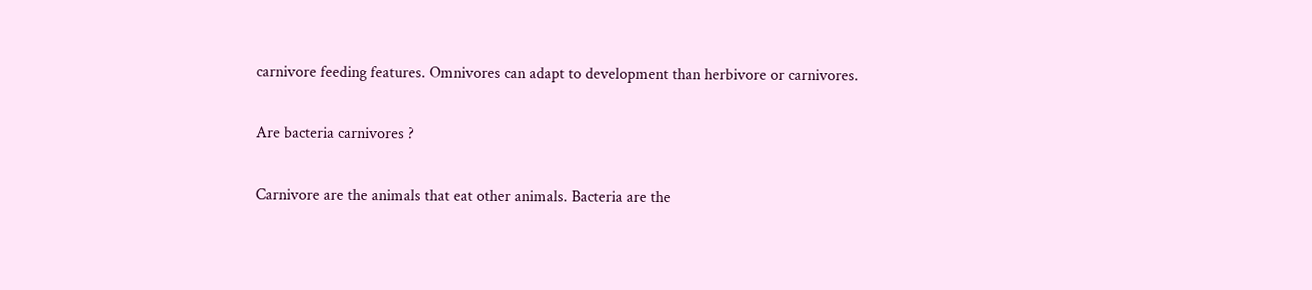carnivore feeding features. Omnivores can adapt to development than herbivore or carnivores.

Are bacteria carnivores ?

Carnivore are the animals that eat other animals. Bacteria are the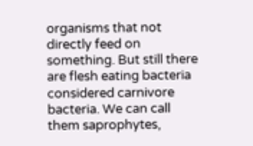organisms that not directly feed on something. But still there are flesh eating bacteria considered carnivore bacteria. We can call them saprophytes,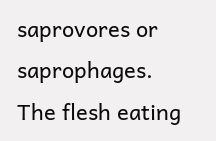saprovores or saprophages. The flesh eating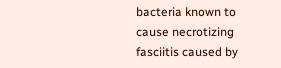bacteria known to cause necrotizing fasciitis caused by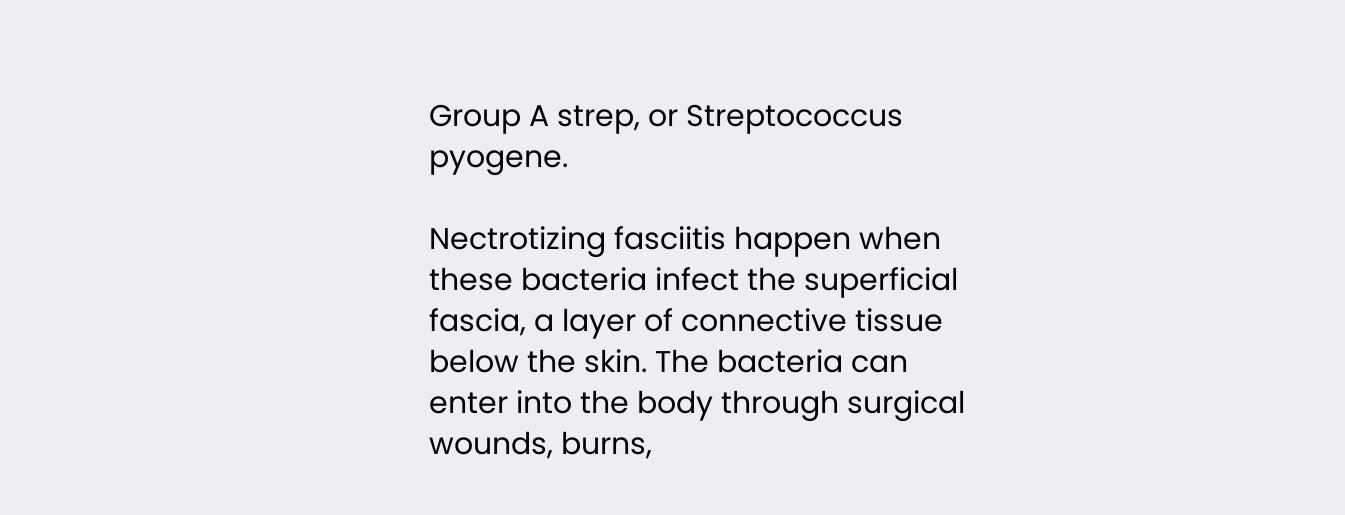Group A strep, or Streptococcus pyogene.

Nectrotizing fasciitis happen when these bacteria infect the superficial fascia, a layer of connective tissue below the skin. The bacteria can enter into the body through surgical wounds, burns,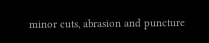minor cuts, abrasion and puncture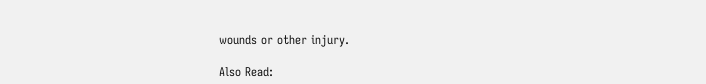wounds or other injury.

Also Read: